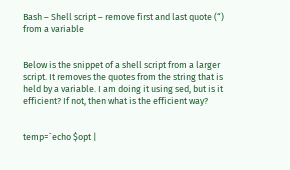Bash – Shell script – remove first and last quote (“) from a variable


Below is the snippet of a shell script from a larger script. It removes the quotes from the string that is held by a variable. I am doing it using sed, but is it efficient? If not, then what is the efficient way?


temp=`echo $opt |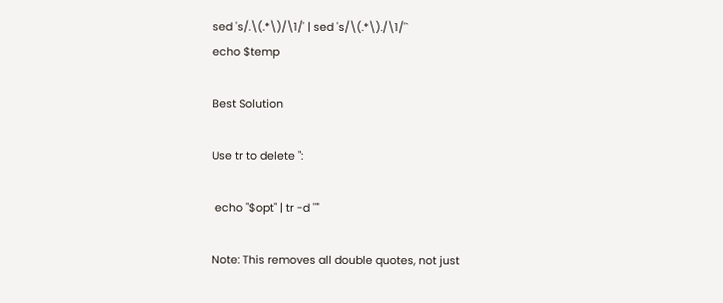sed 's/.\(.*\)/\1/' | sed 's/\(.*\)./\1/'`
echo $temp

Best Solution

Use tr to delete ":

 echo "$opt" | tr -d '"'

Note: This removes all double quotes, not just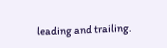leading and trailing.